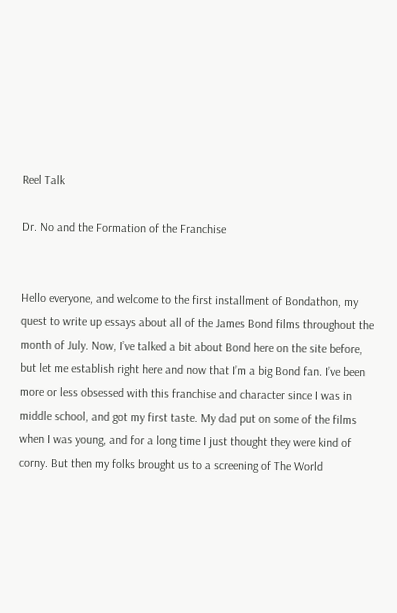Reel Talk

Dr. No and the Formation of the Franchise


Hello everyone, and welcome to the first installment of Bondathon, my quest to write up essays about all of the James Bond films throughout the month of July. Now, I’ve talked a bit about Bond here on the site before, but let me establish right here and now that I’m a big Bond fan. I’ve been more or less obsessed with this franchise and character since I was in middle school, and got my first taste. My dad put on some of the films when I was young, and for a long time I just thought they were kind of corny. But then my folks brought us to a screening of The World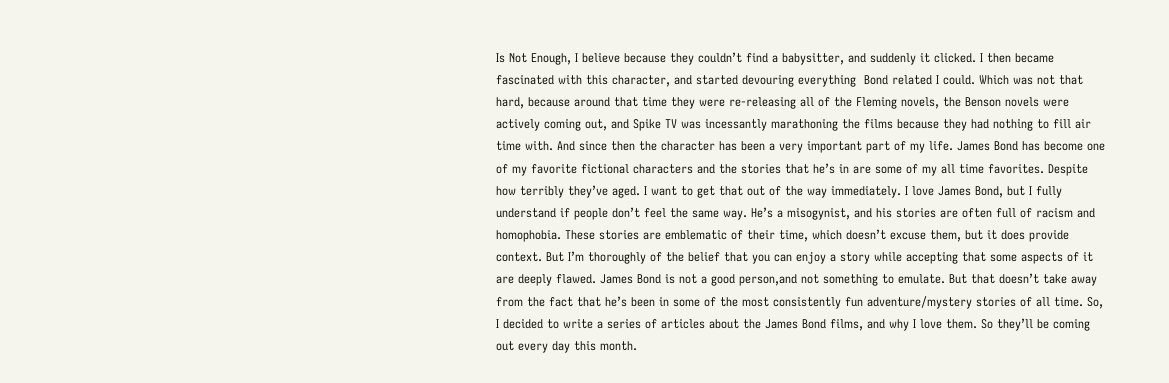Is Not Enough, I believe because they couldn’t find a babysitter, and suddenly it clicked. I then became fascinated with this character, and started devouring everything  Bond related I could. Which was not that hard, because around that time they were re-releasing all of the Fleming novels, the Benson novels were actively coming out, and Spike TV was incessantly marathoning the films because they had nothing to fill air time with. And since then the character has been a very important part of my life. James Bond has become one of my favorite fictional characters and the stories that he’s in are some of my all time favorites. Despite how terribly they’ve aged. I want to get that out of the way immediately. I love James Bond, but I fully understand if people don’t feel the same way. He’s a misogynist, and his stories are often full of racism and homophobia. These stories are emblematic of their time, which doesn’t excuse them, but it does provide context. But I’m thoroughly of the belief that you can enjoy a story while accepting that some aspects of it are deeply flawed. James Bond is not a good person,and not something to emulate. But that doesn’t take away from the fact that he’s been in some of the most consistently fun adventure/mystery stories of all time. So, I decided to write a series of articles about the James Bond films, and why I love them. So they’ll be coming out every day this month.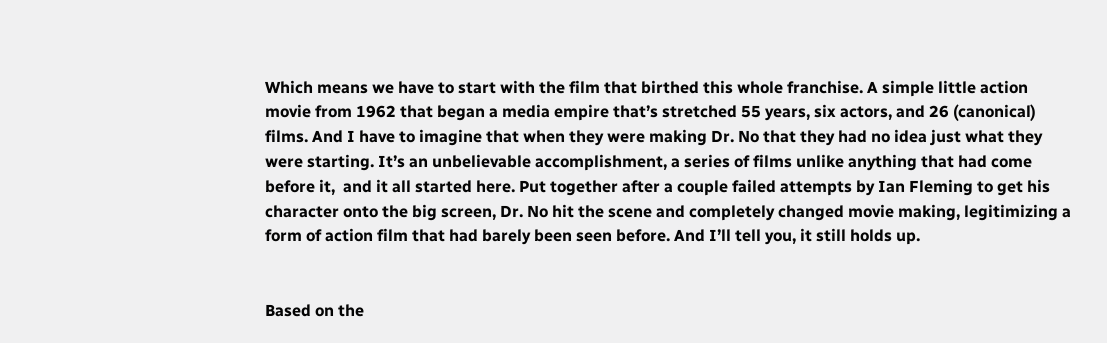Which means we have to start with the film that birthed this whole franchise. A simple little action movie from 1962 that began a media empire that’s stretched 55 years, six actors, and 26 (canonical) films. And I have to imagine that when they were making Dr. No that they had no idea just what they were starting. It’s an unbelievable accomplishment, a series of films unlike anything that had come before it,  and it all started here. Put together after a couple failed attempts by Ian Fleming to get his character onto the big screen, Dr. No hit the scene and completely changed movie making, legitimizing a form of action film that had barely been seen before. And I’ll tell you, it still holds up.


Based on the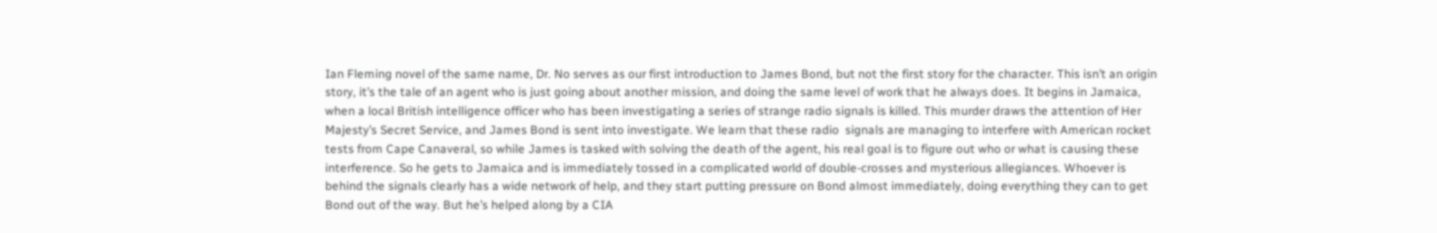Ian Fleming novel of the same name, Dr. No serves as our first introduction to James Bond, but not the first story for the character. This isn’t an origin story, it’s the tale of an agent who is just going about another mission, and doing the same level of work that he always does. It begins in Jamaica, when a local British intelligence officer who has been investigating a series of strange radio signals is killed. This murder draws the attention of Her Majesty’s Secret Service, and James Bond is sent into investigate. We learn that these radio  signals are managing to interfere with American rocket tests from Cape Canaveral, so while James is tasked with solving the death of the agent, his real goal is to figure out who or what is causing these interference. So he gets to Jamaica and is immediately tossed in a complicated world of double-crosses and mysterious allegiances. Whoever is behind the signals clearly has a wide network of help, and they start putting pressure on Bond almost immediately, doing everything they can to get Bond out of the way. But he’s helped along by a CIA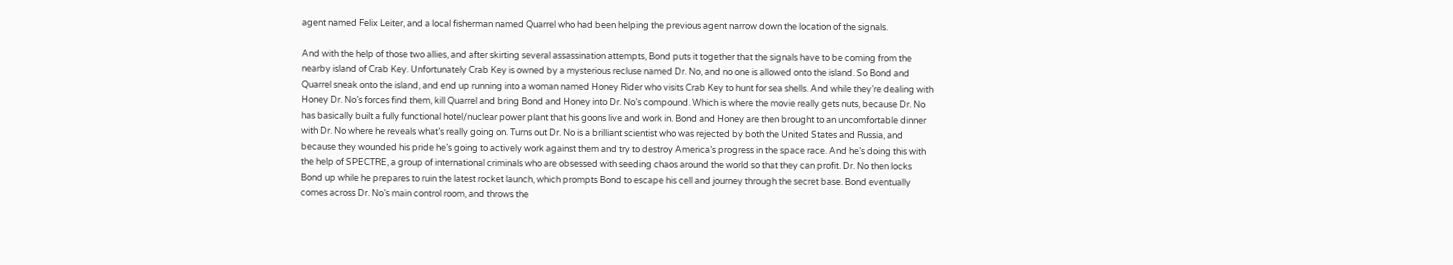agent named Felix Leiter, and a local fisherman named Quarrel who had been helping the previous agent narrow down the location of the signals.

And with the help of those two allies, and after skirting several assassination attempts, Bond puts it together that the signals have to be coming from the nearby island of Crab Key. Unfortunately Crab Key is owned by a mysterious recluse named Dr. No, and no one is allowed onto the island. So Bond and Quarrel sneak onto the island, and end up running into a woman named Honey Rider who visits Crab Key to hunt for sea shells. And while they’re dealing with Honey Dr. No’s forces find them, kill Quarrel and bring Bond and Honey into Dr. No’s compound. Which is where the movie really gets nuts, because Dr. No has basically built a fully functional hotel/nuclear power plant that his goons live and work in. Bond and Honey are then brought to an uncomfortable dinner with Dr. No where he reveals what’s really going on. Turns out Dr. No is a brilliant scientist who was rejected by both the United States and Russia, and because they wounded his pride he’s going to actively work against them and try to destroy America’s progress in the space race. And he’s doing this with the help of SPECTRE, a group of international criminals who are obsessed with seeding chaos around the world so that they can profit. Dr. No then locks Bond up while he prepares to ruin the latest rocket launch, which prompts Bond to escape his cell and journey through the secret base. Bond eventually comes across Dr. No’s main control room, and throws the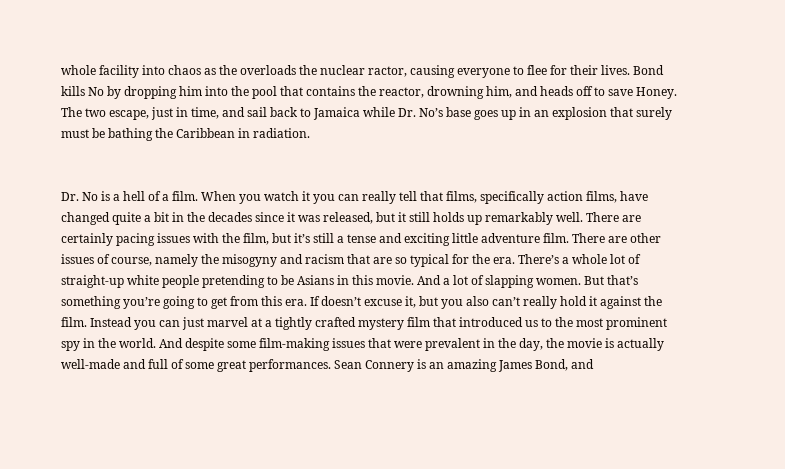whole facility into chaos as the overloads the nuclear ractor, causing everyone to flee for their lives. Bond kills No by dropping him into the pool that contains the reactor, drowning him, and heads off to save Honey. The two escape, just in time, and sail back to Jamaica while Dr. No’s base goes up in an explosion that surely must be bathing the Caribbean in radiation.


Dr. No is a hell of a film. When you watch it you can really tell that films, specifically action films, have changed quite a bit in the decades since it was released, but it still holds up remarkably well. There are certainly pacing issues with the film, but it’s still a tense and exciting little adventure film. There are other issues of course, namely the misogyny and racism that are so typical for the era. There’s a whole lot of straight-up white people pretending to be Asians in this movie. And a lot of slapping women. But that’s something you’re going to get from this era. If doesn’t excuse it, but you also can’t really hold it against the film. Instead you can just marvel at a tightly crafted mystery film that introduced us to the most prominent spy in the world. And despite some film-making issues that were prevalent in the day, the movie is actually well-made and full of some great performances. Sean Connery is an amazing James Bond, and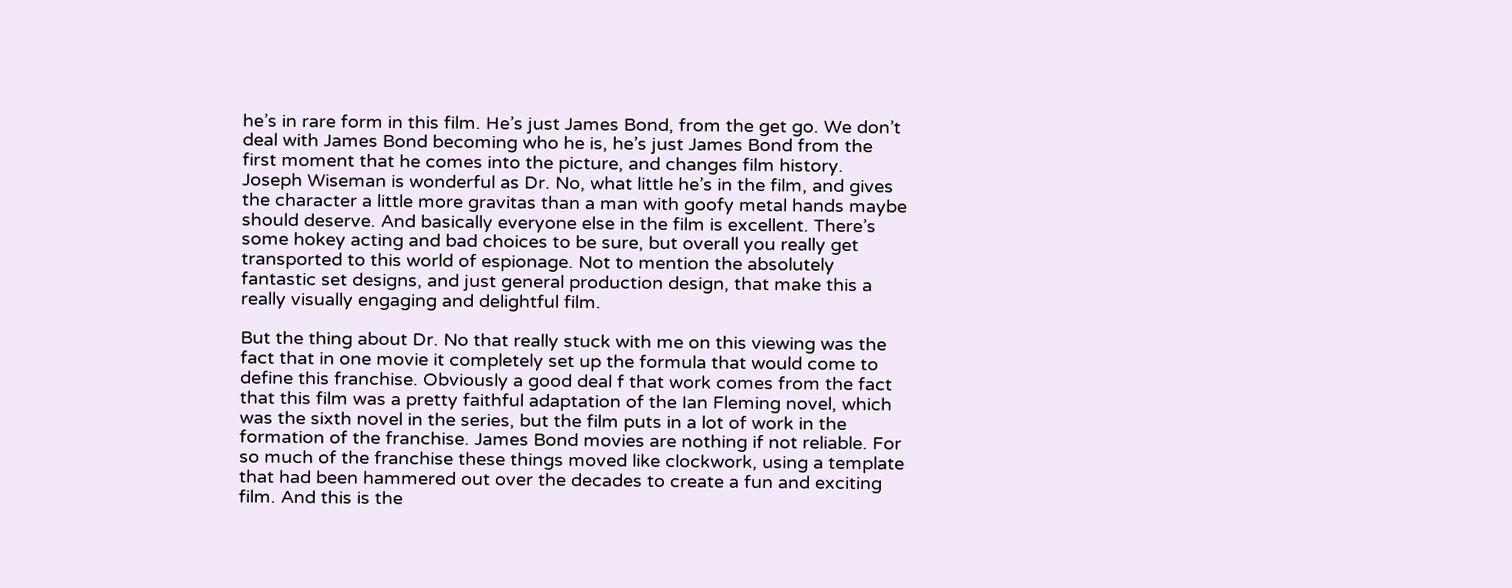he’s in rare form in this film. He’s just James Bond, from the get go. We don’t deal with James Bond becoming who he is, he’s just James Bond from the first moment that he comes into the picture, and changes film history. Joseph Wiseman is wonderful as Dr. No, what little he’s in the film, and gives the character a little more gravitas than a man with goofy metal hands maybe should deserve. And basically everyone else in the film is excellent. There’s some hokey acting and bad choices to be sure, but overall you really get transported to this world of espionage. Not to mention the absolutely fantastic set designs, and just general production design, that make this a really visually engaging and delightful film.

But the thing about Dr. No that really stuck with me on this viewing was the fact that in one movie it completely set up the formula that would come to define this franchise. Obviously a good deal f that work comes from the fact that this film was a pretty faithful adaptation of the Ian Fleming novel, which was the sixth novel in the series, but the film puts in a lot of work in the formation of the franchise. James Bond movies are nothing if not reliable. For so much of the franchise these things moved like clockwork, using a template that had been hammered out over the decades to create a fun and exciting film. And this is the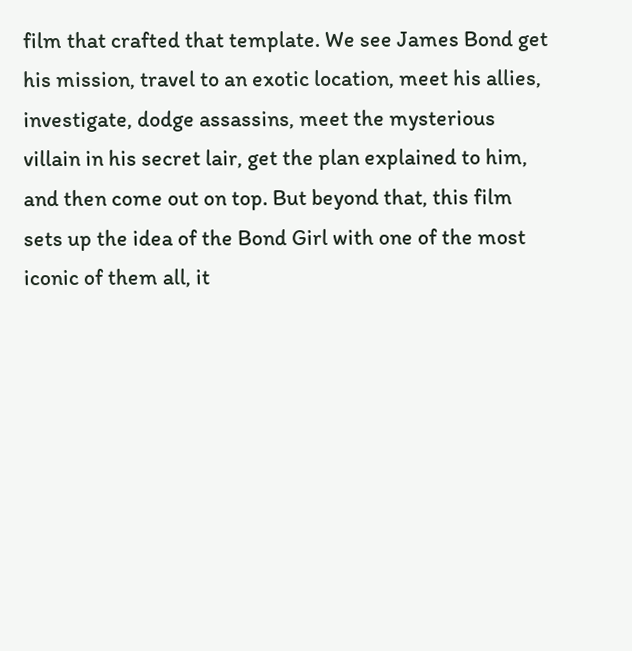film that crafted that template. We see James Bond get his mission, travel to an exotic location, meet his allies, investigate, dodge assassins, meet the mysterious villain in his secret lair, get the plan explained to him, and then come out on top. But beyond that, this film sets up the idea of the Bond Girl with one of the most iconic of them all, it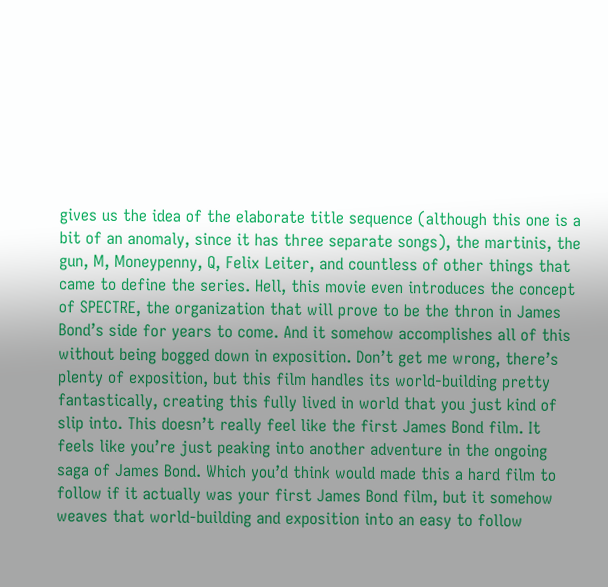gives us the idea of the elaborate title sequence (although this one is a bit of an anomaly, since it has three separate songs), the martinis, the gun, M, Moneypenny, Q, Felix Leiter, and countless of other things that came to define the series. Hell, this movie even introduces the concept of SPECTRE, the organization that will prove to be the thron in James Bond’s side for years to come. And it somehow accomplishes all of this without being bogged down in exposition. Don’t get me wrong, there’s plenty of exposition, but this film handles its world-building pretty fantastically, creating this fully lived in world that you just kind of slip into. This doesn’t really feel like the first James Bond film. It feels like you’re just peaking into another adventure in the ongoing saga of James Bond. Which you’d think would made this a hard film to follow if it actually was your first James Bond film, but it somehow weaves that world-building and exposition into an easy to follow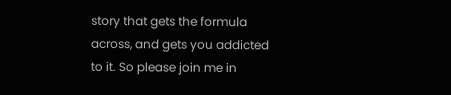story that gets the formula across, and gets you addicted to it. So please join me in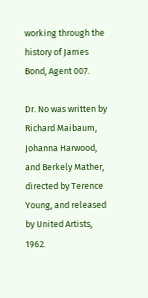working through the history of James Bond, Agent 007.

Dr. No was written by Richard Maibaum, Johanna Harwood, and Berkely Mather, directed by Terence Young, and released by United Artists, 1962.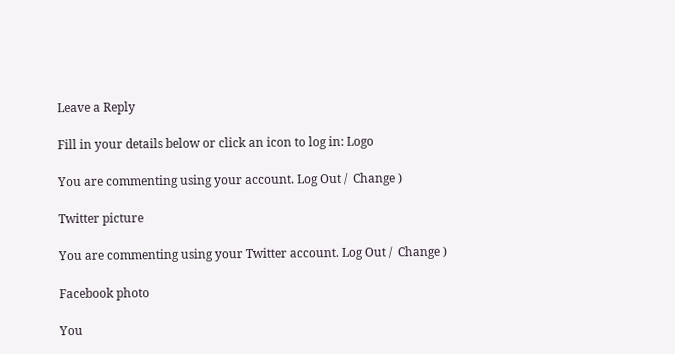Leave a Reply

Fill in your details below or click an icon to log in: Logo

You are commenting using your account. Log Out /  Change )

Twitter picture

You are commenting using your Twitter account. Log Out /  Change )

Facebook photo

You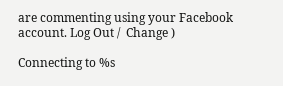are commenting using your Facebook account. Log Out /  Change )

Connecting to %s